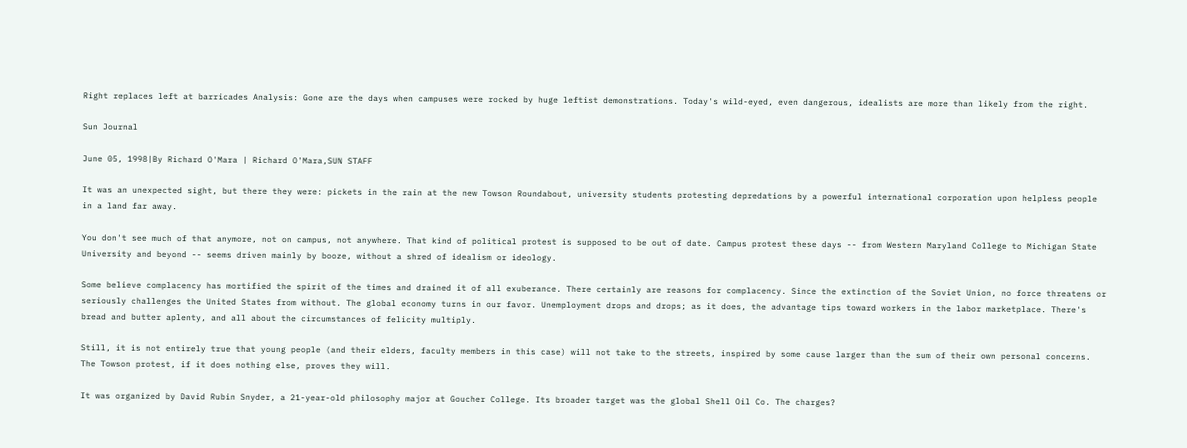Right replaces left at barricades Analysis: Gone are the days when campuses were rocked by huge leftist demonstrations. Today's wild-eyed, even dangerous, idealists are more than likely from the right.

Sun Journal

June 05, 1998|By Richard O'Mara | Richard O'Mara,SUN STAFF

It was an unexpected sight, but there they were: pickets in the rain at the new Towson Roundabout, university students protesting depredations by a powerful international corporation upon helpless people in a land far away.

You don't see much of that anymore, not on campus, not anywhere. That kind of political protest is supposed to be out of date. Campus protest these days -- from Western Maryland College to Michigan State University and beyond -- seems driven mainly by booze, without a shred of idealism or ideology.

Some believe complacency has mortified the spirit of the times and drained it of all exuberance. There certainly are reasons for complacency. Since the extinction of the Soviet Union, no force threatens or seriously challenges the United States from without. The global economy turns in our favor. Unemployment drops and drops; as it does, the advantage tips toward workers in the labor marketplace. There's bread and butter aplenty, and all about the circumstances of felicity multiply.

Still, it is not entirely true that young people (and their elders, faculty members in this case) will not take to the streets, inspired by some cause larger than the sum of their own personal concerns. The Towson protest, if it does nothing else, proves they will.

It was organized by David Rubin Snyder, a 21-year-old philosophy major at Goucher College. Its broader target was the global Shell Oil Co. The charges?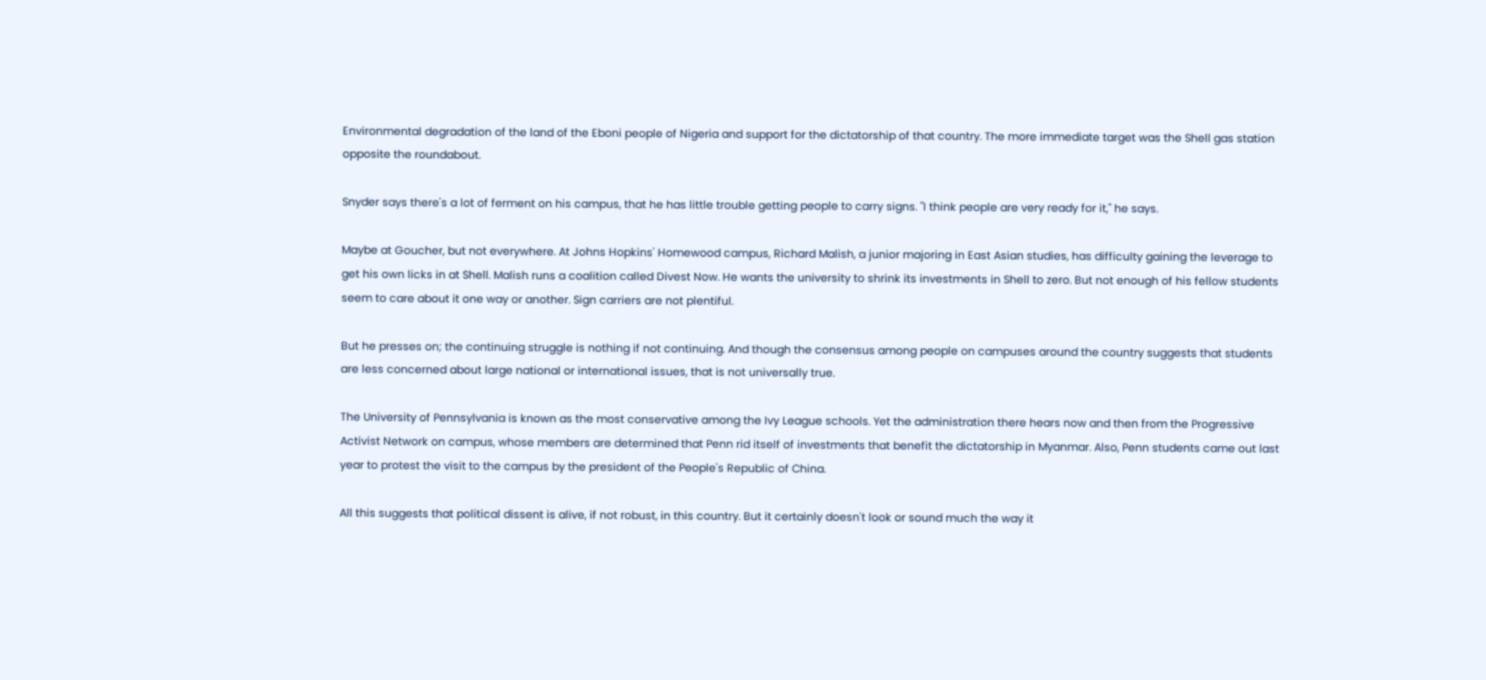Environmental degradation of the land of the Eboni people of Nigeria and support for the dictatorship of that country. The more immediate target was the Shell gas station opposite the roundabout.

Snyder says there's a lot of ferment on his campus, that he has little trouble getting people to carry signs. "I think people are very ready for it," he says.

Maybe at Goucher, but not everywhere. At Johns Hopkins' Homewood campus, Richard Malish, a junior majoring in East Asian studies, has difficulty gaining the leverage to get his own licks in at Shell. Malish runs a coalition called Divest Now. He wants the university to shrink its investments in Shell to zero. But not enough of his fellow students seem to care about it one way or another. Sign carriers are not plentiful.

But he presses on; the continuing struggle is nothing if not continuing. And though the consensus among people on campuses around the country suggests that students are less concerned about large national or international issues, that is not universally true.

The University of Pennsylvania is known as the most conservative among the Ivy League schools. Yet the administration there hears now and then from the Progressive Activist Network on campus, whose members are determined that Penn rid itself of investments that benefit the dictatorship in Myanmar. Also, Penn students came out last year to protest the visit to the campus by the president of the People's Republic of China.

All this suggests that political dissent is alive, if not robust, in this country. But it certainly doesn't look or sound much the way it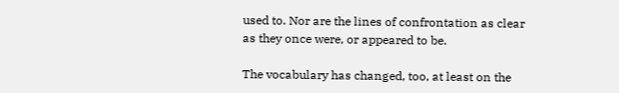used to. Nor are the lines of confrontation as clear as they once were, or appeared to be.

The vocabulary has changed, too, at least on the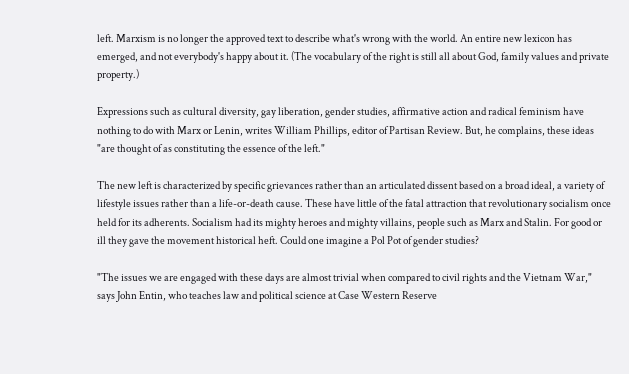left. Marxism is no longer the approved text to describe what's wrong with the world. An entire new lexicon has emerged, and not everybody's happy about it. (The vocabulary of the right is still all about God, family values and private property.)

Expressions such as cultural diversity, gay liberation, gender studies, affirmative action and radical feminism have nothing to do with Marx or Lenin, writes William Phillips, editor of Partisan Review. But, he complains, these ideas "are thought of as constituting the essence of the left."

The new left is characterized by specific grievances rather than an articulated dissent based on a broad ideal, a variety of lifestyle issues rather than a life-or-death cause. These have little of the fatal attraction that revolutionary socialism once held for its adherents. Socialism had its mighty heroes and mighty villains, people such as Marx and Stalin. For good or ill they gave the movement historical heft. Could one imagine a Pol Pot of gender studies?

"The issues we are engaged with these days are almost trivial when compared to civil rights and the Vietnam War," says John Entin, who teaches law and political science at Case Western Reserve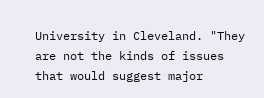University in Cleveland. "They are not the kinds of issues that would suggest major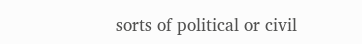sorts of political or civil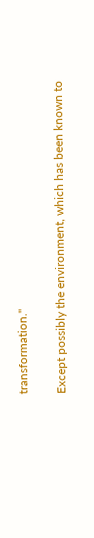transformation."

Except possibly the environment, which has been known to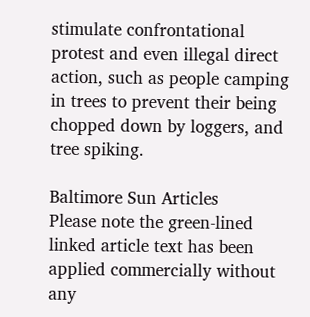stimulate confrontational protest and even illegal direct action, such as people camping in trees to prevent their being chopped down by loggers, and tree spiking.

Baltimore Sun Articles
Please note the green-lined linked article text has been applied commercially without any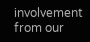involvement from our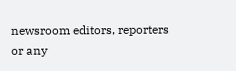newsroom editors, reporters or any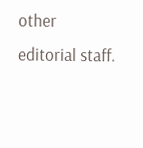other editorial staff.